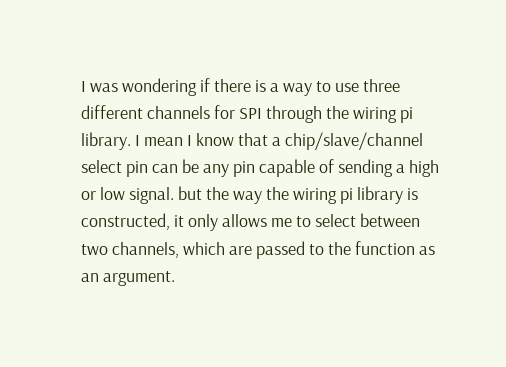I was wondering if there is a way to use three different channels for SPI through the wiring pi library. I mean I know that a chip/slave/channel select pin can be any pin capable of sending a high or low signal. but the way the wiring pi library is constructed, it only allows me to select between two channels, which are passed to the function as an argument.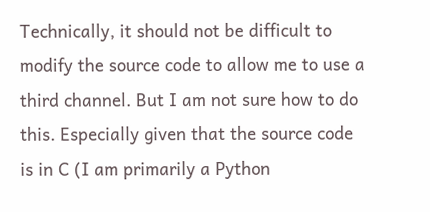Technically, it should not be difficult to modify the source code to allow me to use a third channel. But I am not sure how to do this. Especially given that the source code is in C (I am primarily a Python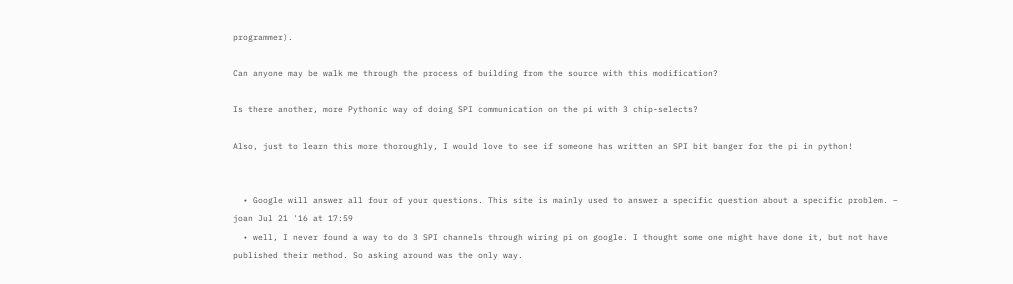programmer).

Can anyone may be walk me through the process of building from the source with this modification?

Is there another, more Pythonic way of doing SPI communication on the pi with 3 chip-selects?

Also, just to learn this more thoroughly, I would love to see if someone has written an SPI bit banger for the pi in python!


  • Google will answer all four of your questions. This site is mainly used to answer a specific question about a specific problem. – joan Jul 21 '16 at 17:59
  • well, I never found a way to do 3 SPI channels through wiring pi on google. I thought some one might have done it, but not have published their method. So asking around was the only way.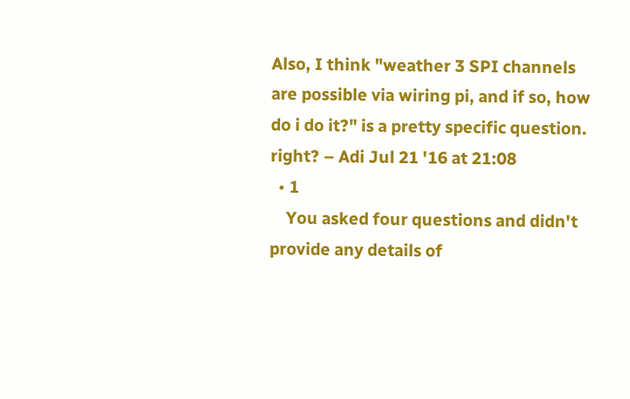Also, I think "weather 3 SPI channels are possible via wiring pi, and if so, how do i do it?" is a pretty specific question. right? – Adi Jul 21 '16 at 21:08
  • 1
    You asked four questions and didn't provide any details of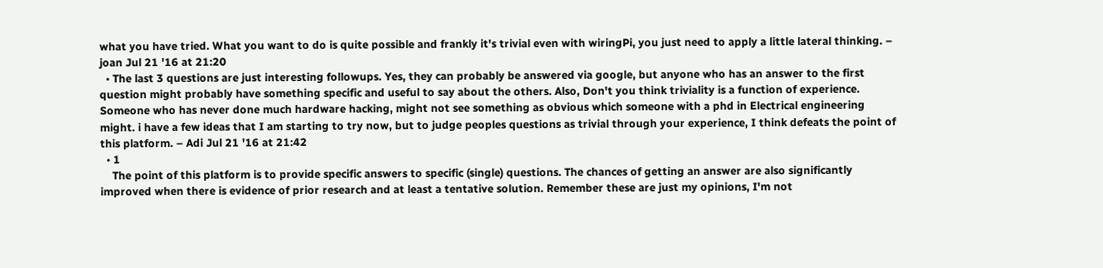what you have tried. What you want to do is quite possible and frankly it's trivial even with wiringPi, you just need to apply a little lateral thinking. – joan Jul 21 '16 at 21:20
  • The last 3 questions are just interesting followups. Yes, they can probably be answered via google, but anyone who has an answer to the first question might probably have something specific and useful to say about the others. Also, Don't you think triviality is a function of experience. Someone who has never done much hardware hacking, might not see something as obvious which someone with a phd in Electrical engineering might. i have a few ideas that I am starting to try now, but to judge peoples questions as trivial through your experience, I think defeats the point of this platform. – Adi Jul 21 '16 at 21:42
  • 1
    The point of this platform is to provide specific answers to specific (single) questions. The chances of getting an answer are also significantly improved when there is evidence of prior research and at least a tentative solution. Remember these are just my opinions, I'm not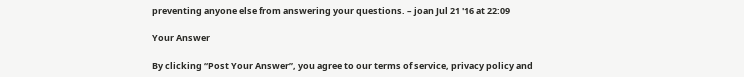preventing anyone else from answering your questions. – joan Jul 21 '16 at 22:09

Your Answer

By clicking “Post Your Answer”, you agree to our terms of service, privacy policy and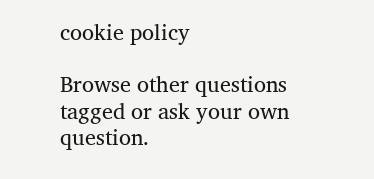cookie policy

Browse other questions tagged or ask your own question.